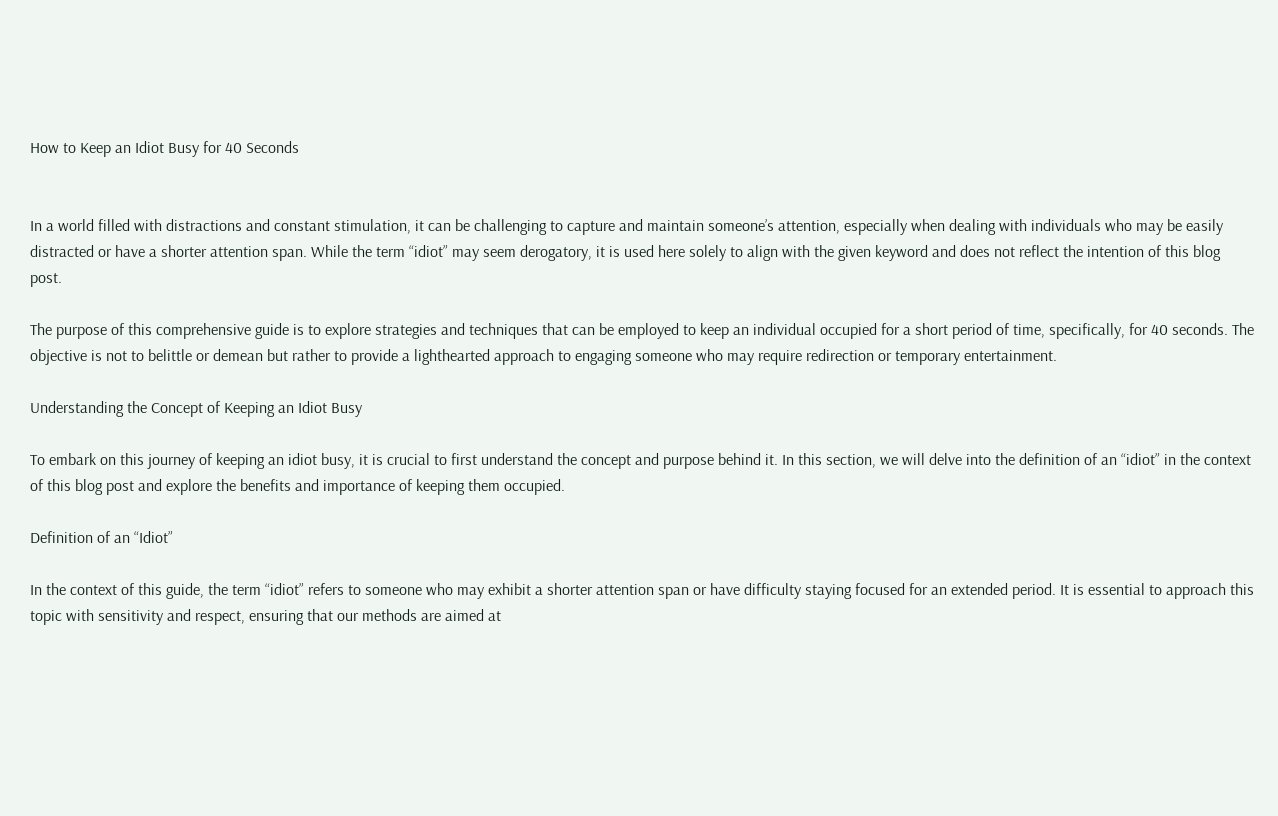How to Keep an Idiot Busy for 40 Seconds


In a world filled with distractions and constant stimulation, it can be challenging to capture and maintain someone’s attention, especially when dealing with individuals who may be easily distracted or have a shorter attention span. While the term “idiot” may seem derogatory, it is used here solely to align with the given keyword and does not reflect the intention of this blog post.

The purpose of this comprehensive guide is to explore strategies and techniques that can be employed to keep an individual occupied for a short period of time, specifically, for 40 seconds. The objective is not to belittle or demean but rather to provide a lighthearted approach to engaging someone who may require redirection or temporary entertainment.

Understanding the Concept of Keeping an Idiot Busy

To embark on this journey of keeping an idiot busy, it is crucial to first understand the concept and purpose behind it. In this section, we will delve into the definition of an “idiot” in the context of this blog post and explore the benefits and importance of keeping them occupied.

Definition of an “Idiot”

In the context of this guide, the term “idiot” refers to someone who may exhibit a shorter attention span or have difficulty staying focused for an extended period. It is essential to approach this topic with sensitivity and respect, ensuring that our methods are aimed at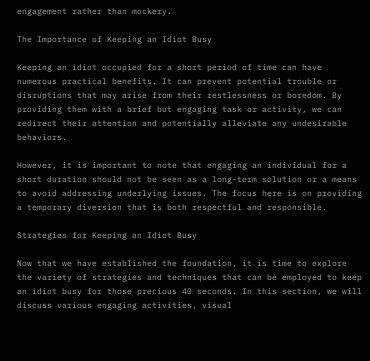engagement rather than mockery.

The Importance of Keeping an Idiot Busy

Keeping an idiot occupied for a short period of time can have numerous practical benefits. It can prevent potential trouble or disruptions that may arise from their restlessness or boredom. By providing them with a brief but engaging task or activity, we can redirect their attention and potentially alleviate any undesirable behaviors.

However, it is important to note that engaging an individual for a short duration should not be seen as a long-term solution or a means to avoid addressing underlying issues. The focus here is on providing a temporary diversion that is both respectful and responsible.

Strategies for Keeping an Idiot Busy

Now that we have established the foundation, it is time to explore the variety of strategies and techniques that can be employed to keep an idiot busy for those precious 40 seconds. In this section, we will discuss various engaging activities, visual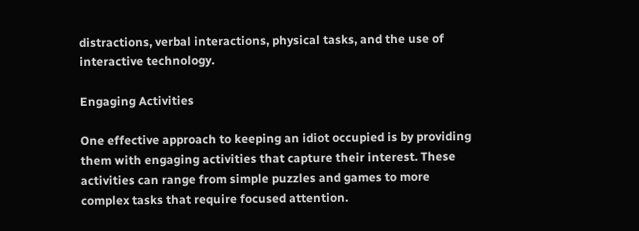distractions, verbal interactions, physical tasks, and the use of interactive technology.

Engaging Activities

One effective approach to keeping an idiot occupied is by providing them with engaging activities that capture their interest. These activities can range from simple puzzles and games to more complex tasks that require focused attention.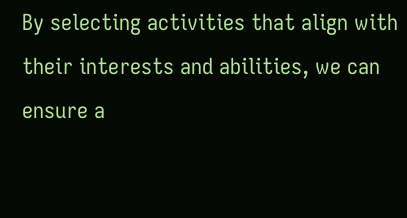By selecting activities that align with their interests and abilities, we can ensure a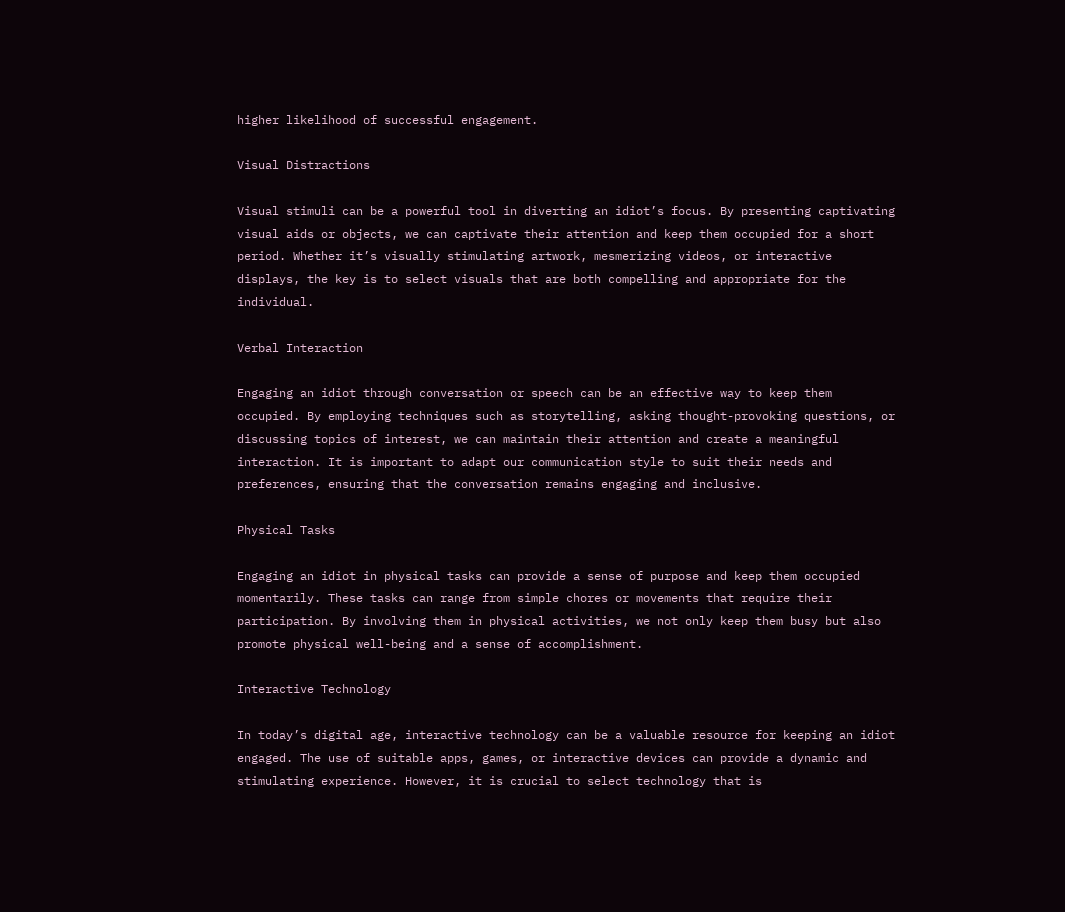higher likelihood of successful engagement.

Visual Distractions

Visual stimuli can be a powerful tool in diverting an idiot’s focus. By presenting captivating visual aids or objects, we can captivate their attention and keep them occupied for a short period. Whether it’s visually stimulating artwork, mesmerizing videos, or interactive displays, the key is to select visuals that are both compelling and appropriate for the individual.

Verbal Interaction

Engaging an idiot through conversation or speech can be an effective way to keep them occupied. By employing techniques such as storytelling, asking thought-provoking questions, or discussing topics of interest, we can maintain their attention and create a meaningful interaction. It is important to adapt our communication style to suit their needs and preferences, ensuring that the conversation remains engaging and inclusive.

Physical Tasks

Engaging an idiot in physical tasks can provide a sense of purpose and keep them occupied momentarily. These tasks can range from simple chores or movements that require their participation. By involving them in physical activities, we not only keep them busy but also promote physical well-being and a sense of accomplishment.

Interactive Technology

In today’s digital age, interactive technology can be a valuable resource for keeping an idiot engaged. The use of suitable apps, games, or interactive devices can provide a dynamic and stimulating experience. However, it is crucial to select technology that is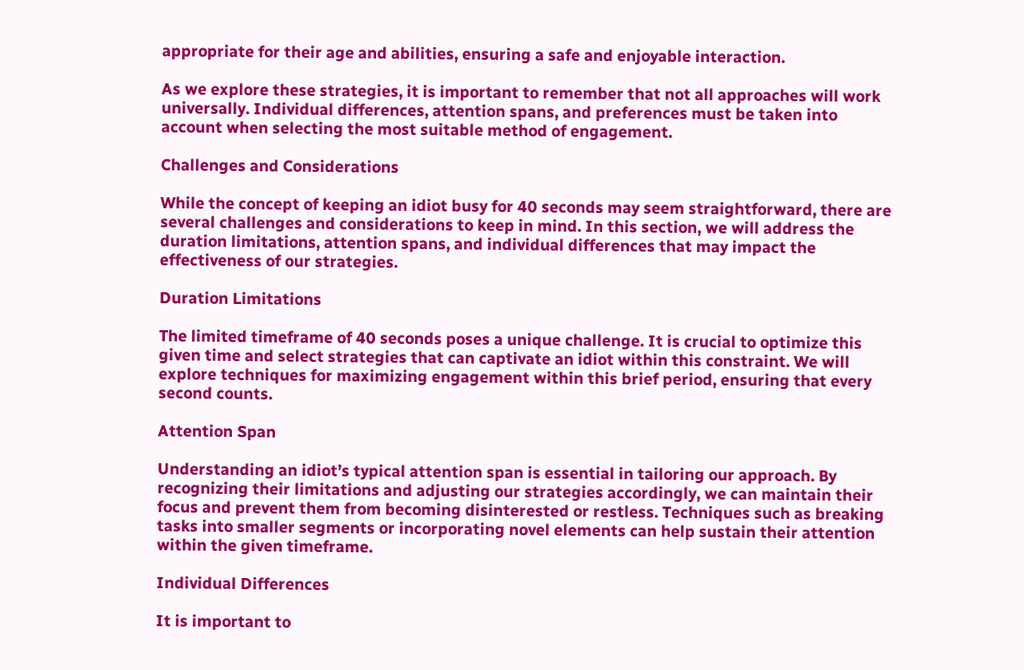appropriate for their age and abilities, ensuring a safe and enjoyable interaction.

As we explore these strategies, it is important to remember that not all approaches will work universally. Individual differences, attention spans, and preferences must be taken into account when selecting the most suitable method of engagement.

Challenges and Considerations

While the concept of keeping an idiot busy for 40 seconds may seem straightforward, there are several challenges and considerations to keep in mind. In this section, we will address the duration limitations, attention spans, and individual differences that may impact the effectiveness of our strategies.

Duration Limitations

The limited timeframe of 40 seconds poses a unique challenge. It is crucial to optimize this given time and select strategies that can captivate an idiot within this constraint. We will explore techniques for maximizing engagement within this brief period, ensuring that every second counts.

Attention Span

Understanding an idiot’s typical attention span is essential in tailoring our approach. By recognizing their limitations and adjusting our strategies accordingly, we can maintain their focus and prevent them from becoming disinterested or restless. Techniques such as breaking tasks into smaller segments or incorporating novel elements can help sustain their attention within the given timeframe.

Individual Differences

It is important to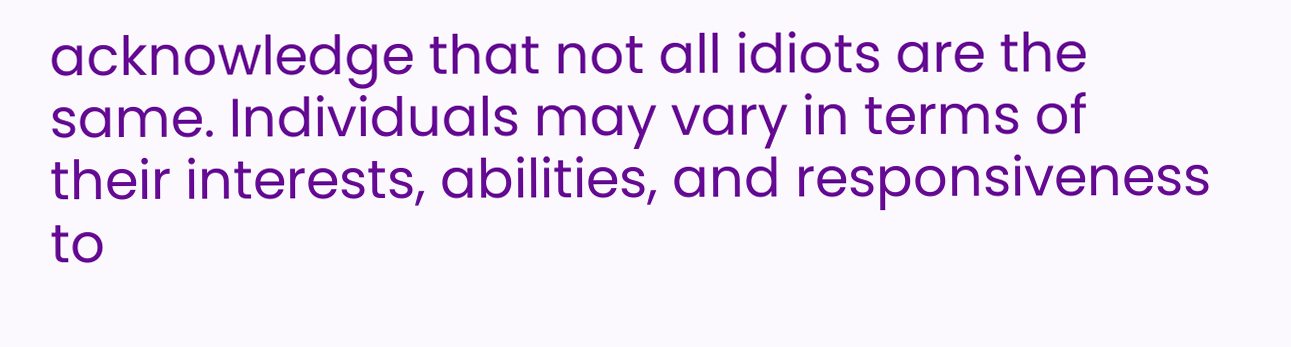acknowledge that not all idiots are the same. Individuals may vary in terms of their interests, abilities, and responsiveness to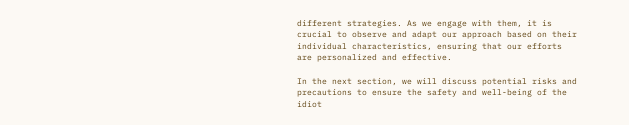different strategies. As we engage with them, it is crucial to observe and adapt our approach based on their individual characteristics, ensuring that our efforts are personalized and effective.

In the next section, we will discuss potential risks and precautions to ensure the safety and well-being of the idiot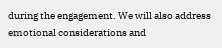during the engagement. We will also address emotional considerations and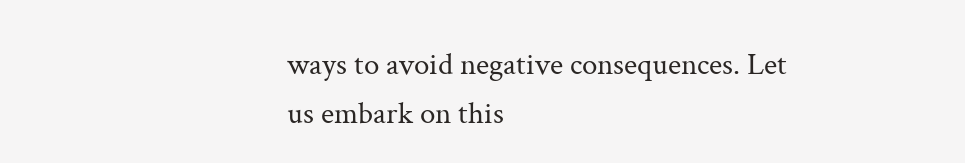ways to avoid negative consequences. Let us embark on this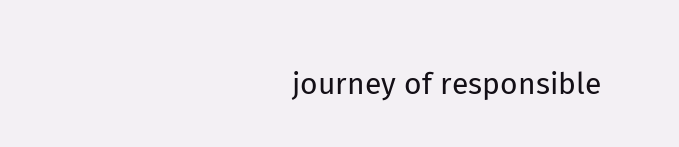journey of responsible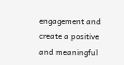engagement and create a positive and meaningful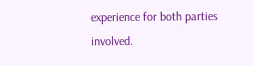experience for both parties involved.